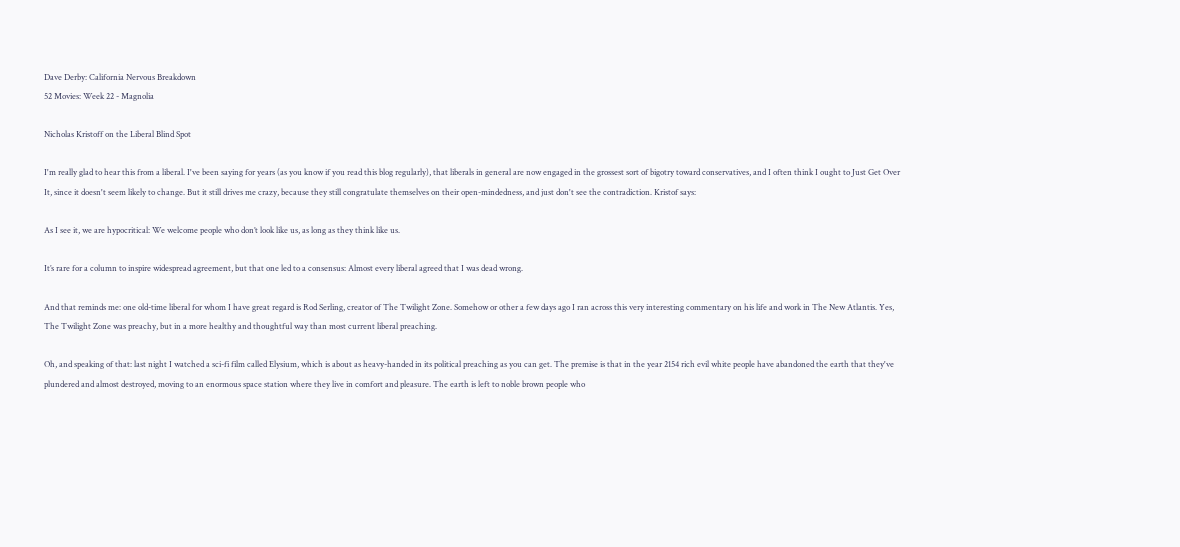Dave Derby: California Nervous Breakdown
52 Movies: Week 22 - Magnolia

Nicholas Kristoff on the Liberal Blind Spot

I'm really glad to hear this from a liberal. I've been saying for years (as you know if you read this blog regularly), that liberals in general are now engaged in the grossest sort of bigotry toward conservatives, and I often think I ought to Just Get Over It, since it doesn't seem likely to change. But it still drives me crazy, because they still congratulate themselves on their open-mindedness, and just don't see the contradiction. Kristof says:

As I see it, we are hypocritical: We welcome people who don’t look like us, as long as they think like us.

It’s rare for a column to inspire widespread agreement, but that one led to a consensus: Almost every liberal agreed that I was dead wrong.

And that reminds me: one old-time liberal for whom I have great regard is Rod Serling, creator of The Twilight Zone. Somehow or other a few days ago I ran across this very interesting commentary on his life and work in The New Atlantis. Yes, The Twilight Zone was preachy, but in a more healthy and thoughtful way than most current liberal preaching.

Oh, and speaking of that: last night I watched a sci-fi film called Elysium, which is about as heavy-handed in its political preaching as you can get. The premise is that in the year 2154 rich evil white people have abandoned the earth that they've plundered and almost destroyed, moving to an enormous space station where they live in comfort and pleasure. The earth is left to noble brown people who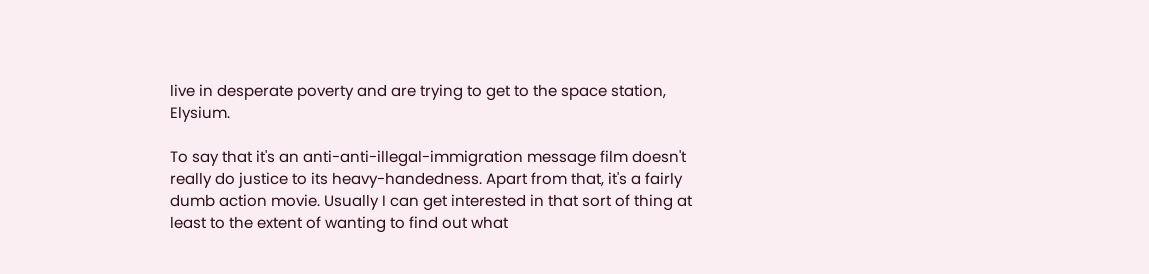live in desperate poverty and are trying to get to the space station, Elysium.

To say that it's an anti-anti-illegal-immigration message film doesn't really do justice to its heavy-handedness. Apart from that, it's a fairly dumb action movie. Usually I can get interested in that sort of thing at least to the extent of wanting to find out what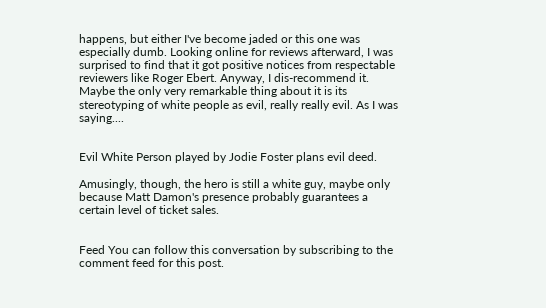happens, but either I've become jaded or this one was especially dumb. Looking online for reviews afterward, I was surprised to find that it got positive notices from respectable reviewers like Roger Ebert. Anyway, I dis-recommend it. Maybe the only very remarkable thing about it is its stereotyping of white people as evil, really really evil. As I was saying....


Evil White Person played by Jodie Foster plans evil deed.

Amusingly, though, the hero is still a white guy, maybe only because Matt Damon's presence probably guarantees a certain level of ticket sales.


Feed You can follow this conversation by subscribing to the comment feed for this post.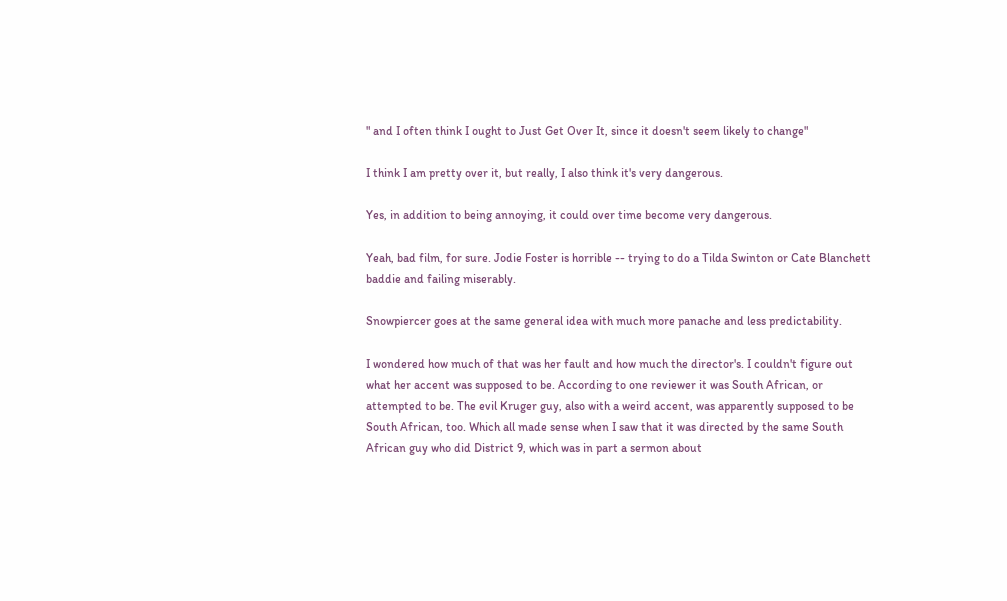" and I often think I ought to Just Get Over It, since it doesn't seem likely to change"

I think I am pretty over it, but really, I also think it's very dangerous.

Yes, in addition to being annoying, it could over time become very dangerous.

Yeah, bad film, for sure. Jodie Foster is horrible -- trying to do a Tilda Swinton or Cate Blanchett baddie and failing miserably.

Snowpiercer goes at the same general idea with much more panache and less predictability.

I wondered how much of that was her fault and how much the director's. I couldn't figure out what her accent was supposed to be. According to one reviewer it was South African, or attempted to be. The evil Kruger guy, also with a weird accent, was apparently supposed to be South African, too. Which all made sense when I saw that it was directed by the same South African guy who did District 9, which was in part a sermon about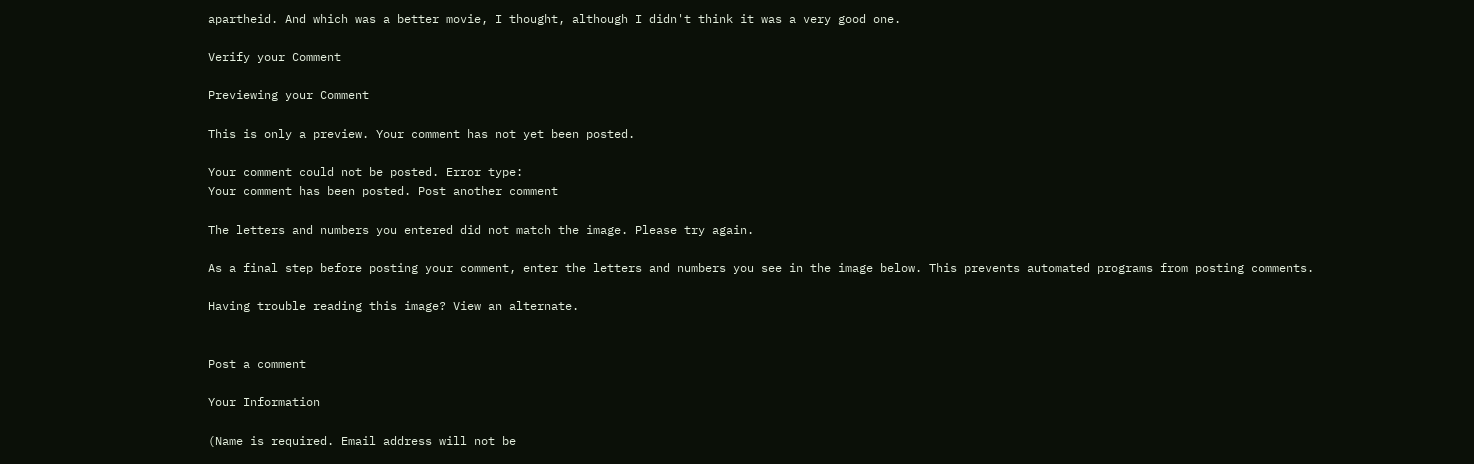apartheid. And which was a better movie, I thought, although I didn't think it was a very good one.

Verify your Comment

Previewing your Comment

This is only a preview. Your comment has not yet been posted.

Your comment could not be posted. Error type:
Your comment has been posted. Post another comment

The letters and numbers you entered did not match the image. Please try again.

As a final step before posting your comment, enter the letters and numbers you see in the image below. This prevents automated programs from posting comments.

Having trouble reading this image? View an alternate.


Post a comment

Your Information

(Name is required. Email address will not be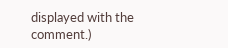displayed with the comment.)